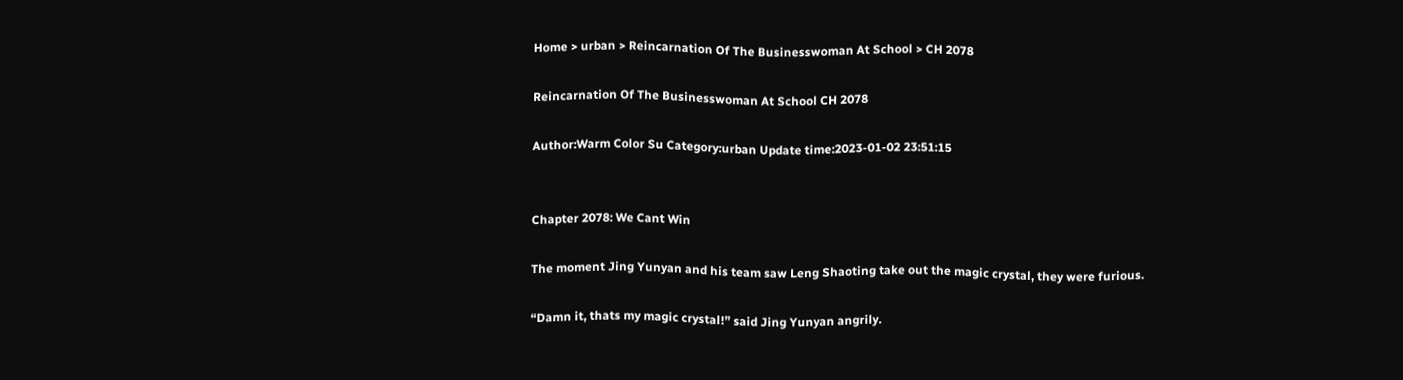Home > urban > Reincarnation Of The Businesswoman At School > CH 2078

Reincarnation Of The Businesswoman At School CH 2078

Author:Warm Color Su Category:urban Update time:2023-01-02 23:51:15


Chapter 2078: We Cant Win

The moment Jing Yunyan and his team saw Leng Shaoting take out the magic crystal, they were furious.

“Damn it, thats my magic crystal!” said Jing Yunyan angrily.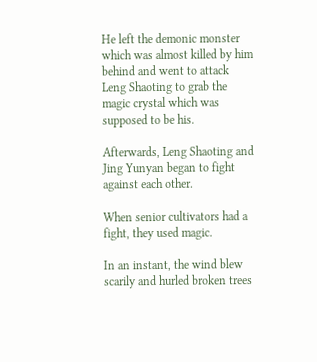He left the demonic monster which was almost killed by him behind and went to attack Leng Shaoting to grab the magic crystal which was supposed to be his.

Afterwards, Leng Shaoting and Jing Yunyan began to fight against each other.

When senior cultivators had a fight, they used magic.

In an instant, the wind blew scarily and hurled broken trees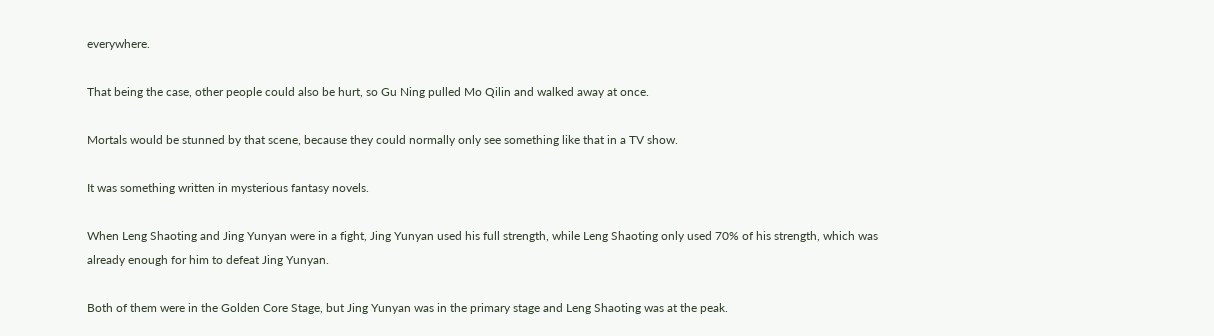everywhere.

That being the case, other people could also be hurt, so Gu Ning pulled Mo Qilin and walked away at once.

Mortals would be stunned by that scene, because they could normally only see something like that in a TV show.

It was something written in mysterious fantasy novels.

When Leng Shaoting and Jing Yunyan were in a fight, Jing Yunyan used his full strength, while Leng Shaoting only used 70% of his strength, which was already enough for him to defeat Jing Yunyan.

Both of them were in the Golden Core Stage, but Jing Yunyan was in the primary stage and Leng Shaoting was at the peak.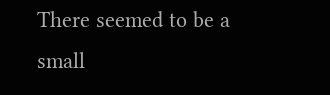There seemed to be a small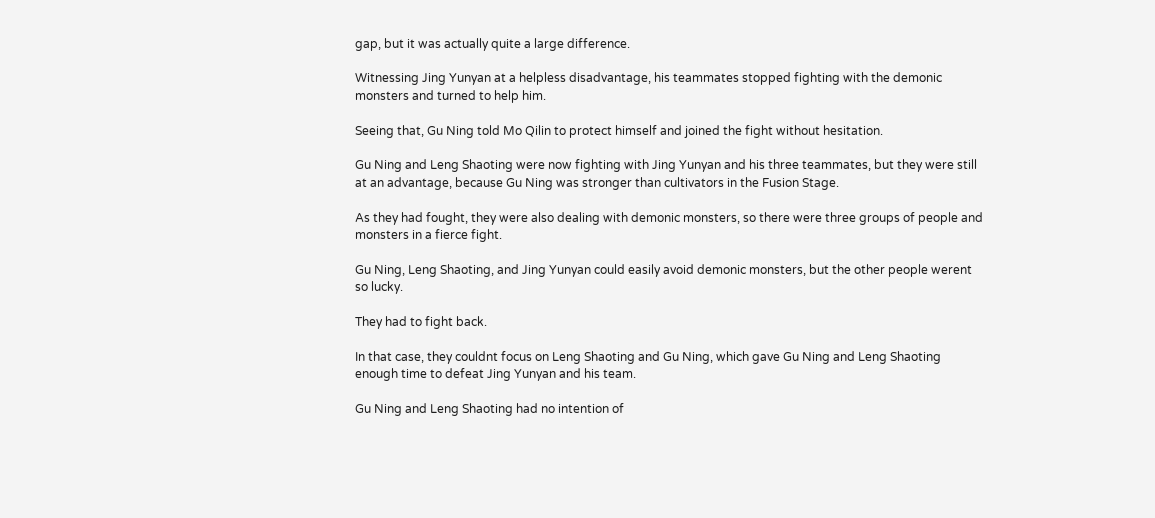gap, but it was actually quite a large difference.

Witnessing Jing Yunyan at a helpless disadvantage, his teammates stopped fighting with the demonic monsters and turned to help him.

Seeing that, Gu Ning told Mo Qilin to protect himself and joined the fight without hesitation.

Gu Ning and Leng Shaoting were now fighting with Jing Yunyan and his three teammates, but they were still at an advantage, because Gu Ning was stronger than cultivators in the Fusion Stage.

As they had fought, they were also dealing with demonic monsters, so there were three groups of people and monsters in a fierce fight.

Gu Ning, Leng Shaoting, and Jing Yunyan could easily avoid demonic monsters, but the other people werent so lucky.

They had to fight back.

In that case, they couldnt focus on Leng Shaoting and Gu Ning, which gave Gu Ning and Leng Shaoting enough time to defeat Jing Yunyan and his team.

Gu Ning and Leng Shaoting had no intention of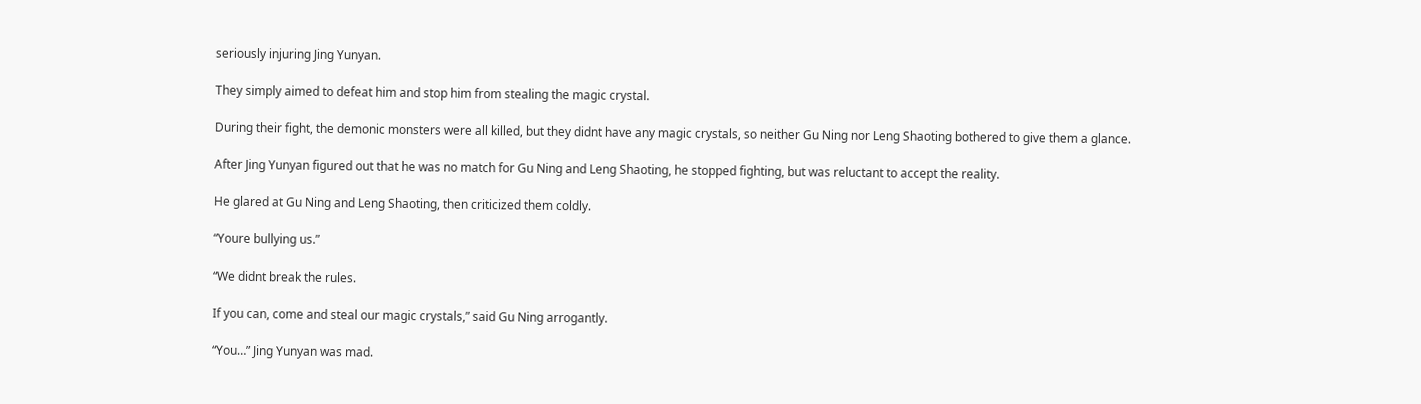seriously injuring Jing Yunyan.

They simply aimed to defeat him and stop him from stealing the magic crystal.

During their fight, the demonic monsters were all killed, but they didnt have any magic crystals, so neither Gu Ning nor Leng Shaoting bothered to give them a glance.

After Jing Yunyan figured out that he was no match for Gu Ning and Leng Shaoting, he stopped fighting, but was reluctant to accept the reality.

He glared at Gu Ning and Leng Shaoting, then criticized them coldly.

“Youre bullying us.”

“We didnt break the rules.

If you can, come and steal our magic crystals,” said Gu Ning arrogantly.

“You…” Jing Yunyan was mad.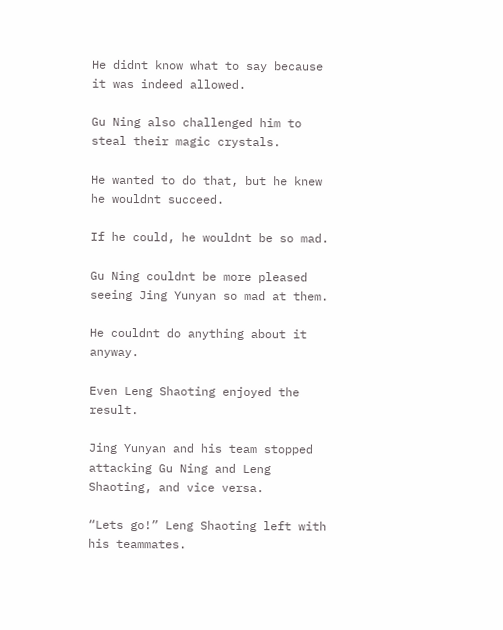He didnt know what to say because it was indeed allowed.

Gu Ning also challenged him to steal their magic crystals.

He wanted to do that, but he knew he wouldnt succeed.

If he could, he wouldnt be so mad.

Gu Ning couldnt be more pleased seeing Jing Yunyan so mad at them.

He couldnt do anything about it anyway.

Even Leng Shaoting enjoyed the result.

Jing Yunyan and his team stopped attacking Gu Ning and Leng Shaoting, and vice versa.

“Lets go!” Leng Shaoting left with his teammates.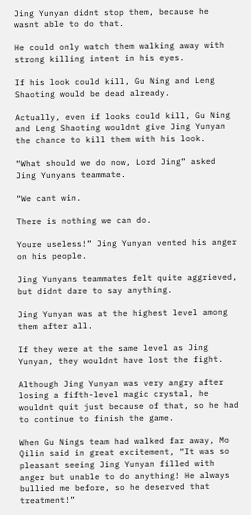Jing Yunyan didnt stop them, because he wasnt able to do that.

He could only watch them walking away with strong killing intent in his eyes.

If his look could kill, Gu Ning and Leng Shaoting would be dead already.

Actually, even if looks could kill, Gu Ning and Leng Shaoting wouldnt give Jing Yunyan the chance to kill them with his look.

“What should we do now, Lord Jing” asked Jing Yunyans teammate.

“We cant win.

There is nothing we can do.

Youre useless!” Jing Yunyan vented his anger on his people.

Jing Yunyans teammates felt quite aggrieved, but didnt dare to say anything.

Jing Yunyan was at the highest level among them after all.

If they were at the same level as Jing Yunyan, they wouldnt have lost the fight.

Although Jing Yunyan was very angry after losing a fifth-level magic crystal, he wouldnt quit just because of that, so he had to continue to finish the game.

When Gu Nings team had walked far away, Mo Qilin said in great excitement, “It was so pleasant seeing Jing Yunyan filled with anger but unable to do anything! He always bullied me before, so he deserved that treatment!”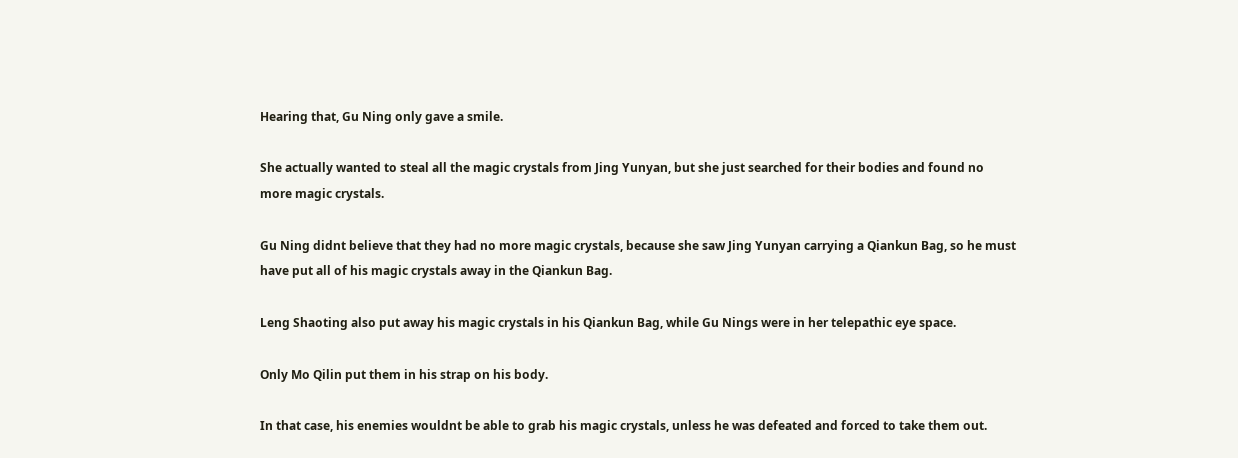Hearing that, Gu Ning only gave a smile.

She actually wanted to steal all the magic crystals from Jing Yunyan, but she just searched for their bodies and found no more magic crystals.

Gu Ning didnt believe that they had no more magic crystals, because she saw Jing Yunyan carrying a Qiankun Bag, so he must have put all of his magic crystals away in the Qiankun Bag.

Leng Shaoting also put away his magic crystals in his Qiankun Bag, while Gu Nings were in her telepathic eye space.

Only Mo Qilin put them in his strap on his body.

In that case, his enemies wouldnt be able to grab his magic crystals, unless he was defeated and forced to take them out.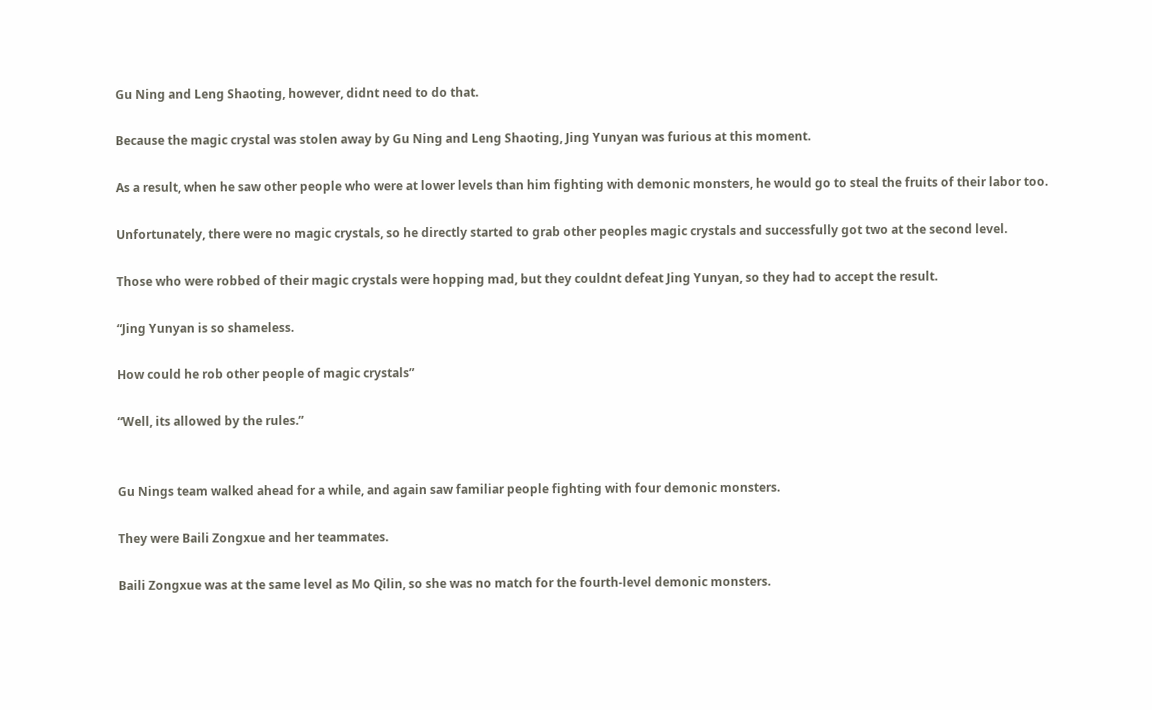Gu Ning and Leng Shaoting, however, didnt need to do that.

Because the magic crystal was stolen away by Gu Ning and Leng Shaoting, Jing Yunyan was furious at this moment.

As a result, when he saw other people who were at lower levels than him fighting with demonic monsters, he would go to steal the fruits of their labor too.

Unfortunately, there were no magic crystals, so he directly started to grab other peoples magic crystals and successfully got two at the second level.

Those who were robbed of their magic crystals were hopping mad, but they couldnt defeat Jing Yunyan, so they had to accept the result.

“Jing Yunyan is so shameless.

How could he rob other people of magic crystals”

“Well, its allowed by the rules.”


Gu Nings team walked ahead for a while, and again saw familiar people fighting with four demonic monsters.

They were Baili Zongxue and her teammates.

Baili Zongxue was at the same level as Mo Qilin, so she was no match for the fourth-level demonic monsters.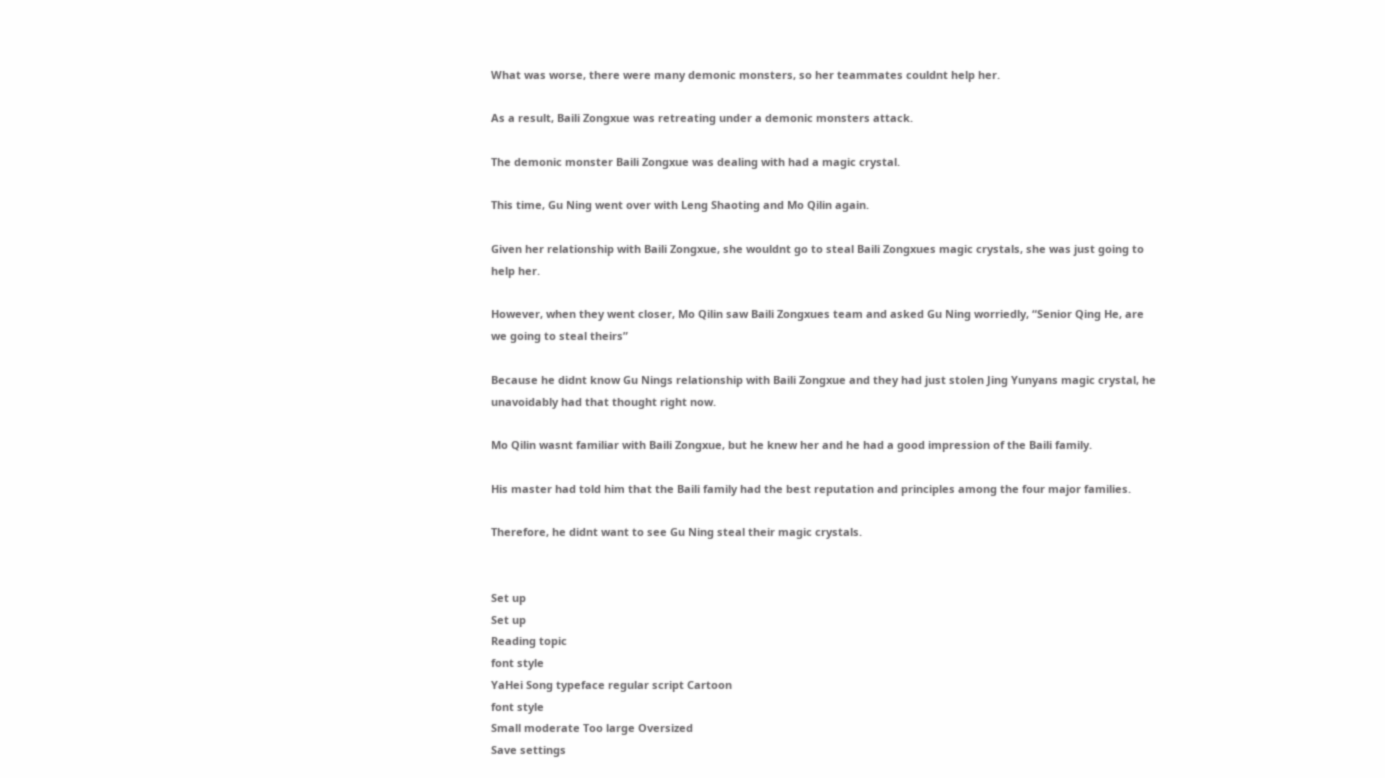What was worse, there were many demonic monsters, so her teammates couldnt help her.

As a result, Baili Zongxue was retreating under a demonic monsters attack.

The demonic monster Baili Zongxue was dealing with had a magic crystal.

This time, Gu Ning went over with Leng Shaoting and Mo Qilin again.

Given her relationship with Baili Zongxue, she wouldnt go to steal Baili Zongxues magic crystals, she was just going to help her.

However, when they went closer, Mo Qilin saw Baili Zongxues team and asked Gu Ning worriedly, “Senior Qing He, are we going to steal theirs”

Because he didnt know Gu Nings relationship with Baili Zongxue and they had just stolen Jing Yunyans magic crystal, he unavoidably had that thought right now.

Mo Qilin wasnt familiar with Baili Zongxue, but he knew her and he had a good impression of the Baili family.

His master had told him that the Baili family had the best reputation and principles among the four major families.

Therefore, he didnt want to see Gu Ning steal their magic crystals.


Set up
Set up
Reading topic
font style
YaHei Song typeface regular script Cartoon
font style
Small moderate Too large Oversized
Save settings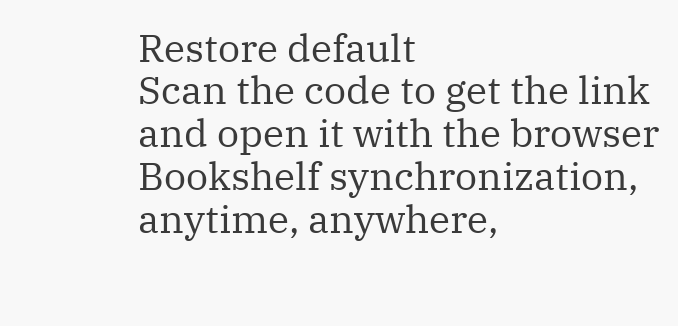Restore default
Scan the code to get the link and open it with the browser
Bookshelf synchronization, anytime, anywhere,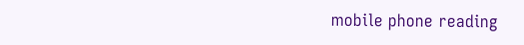mobile phone reading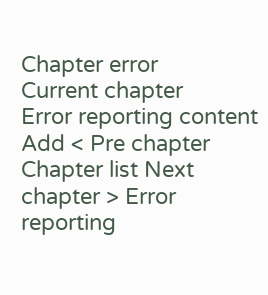Chapter error
Current chapter
Error reporting content
Add < Pre chapter Chapter list Next chapter > Error reporting